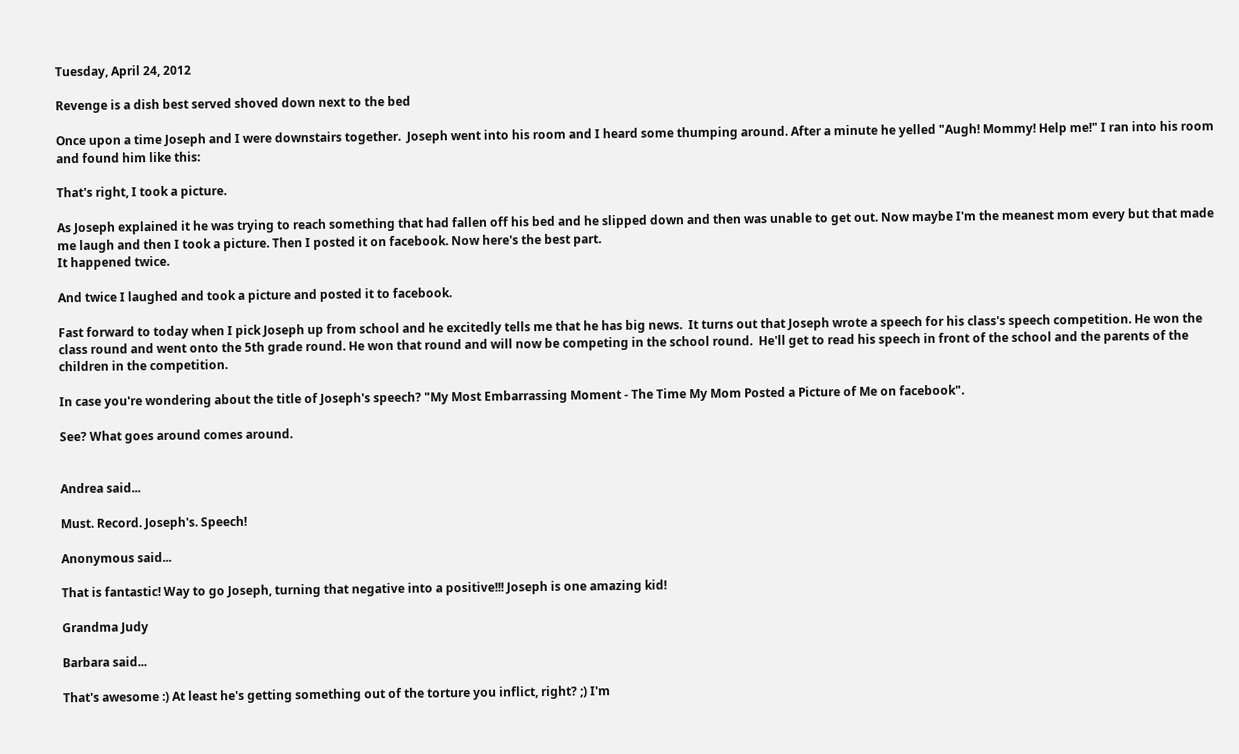Tuesday, April 24, 2012

Revenge is a dish best served shoved down next to the bed

Once upon a time Joseph and I were downstairs together.  Joseph went into his room and I heard some thumping around. After a minute he yelled "Augh! Mommy! Help me!" I ran into his room and found him like this:

That's right, I took a picture.

As Joseph explained it he was trying to reach something that had fallen off his bed and he slipped down and then was unable to get out. Now maybe I'm the meanest mom every but that made me laugh and then I took a picture. Then I posted it on facebook. Now here's the best part.
It happened twice.

And twice I laughed and took a picture and posted it to facebook.

Fast forward to today when I pick Joseph up from school and he excitedly tells me that he has big news.  It turns out that Joseph wrote a speech for his class's speech competition. He won the class round and went onto the 5th grade round. He won that round and will now be competing in the school round.  He'll get to read his speech in front of the school and the parents of the children in the competition.

In case you're wondering about the title of Joseph's speech? "My Most Embarrassing Moment - The Time My Mom Posted a Picture of Me on facebook".

See? What goes around comes around.


Andrea said...

Must. Record. Joseph's. Speech!

Anonymous said...

That is fantastic! Way to go Joseph, turning that negative into a positive!!! Joseph is one amazing kid!

Grandma Judy

Barbara said...

That's awesome :) At least he's getting something out of the torture you inflict, right? ;) I'm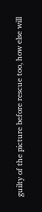guilty of the picture before rescue too, how else will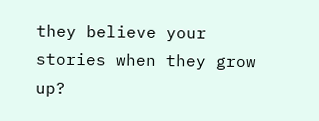they believe your stories when they grow up?